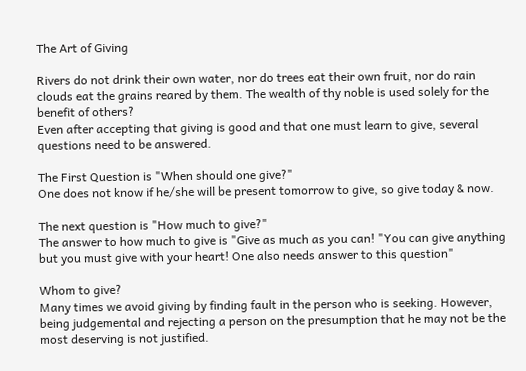The Art of Giving

Rivers do not drink their own water, nor do trees eat their own fruit, nor do rain clouds eat the grains reared by them. The wealth of thy noble is used solely for the benefit of others?
Even after accepting that giving is good and that one must learn to give, several questions need to be answered.

The First Question is "When should one give?"
One does not know if he/she will be present tomorrow to give, so give today & now.

The next question is "How much to give?"
The answer to how much to give is "Give as much as you can! "You can give anything but you must give with your heart! One also needs answer to this question"

Whom to give?
Many times we avoid giving by finding fault in the person who is seeking. However, being judgemental and rejecting a person on the presumption that he may not be the most deserving is not justified.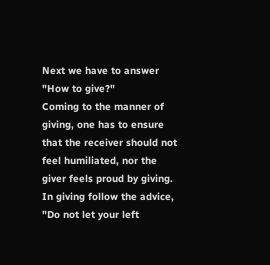Next we have to answer "How to give?"
Coming to the manner of giving, one has to ensure that the receiver should not feel humiliated, nor the giver feels proud by giving.
In giving follow the advice, "Do not let your left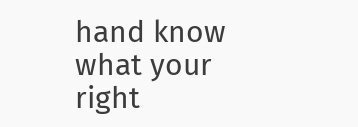hand know what your right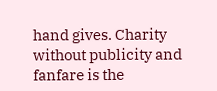hand gives. Charity without publicity and fanfare is the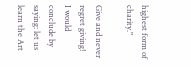highest form of charity."

Give and never regret giving!
I would conclude by saying: let us learn the Art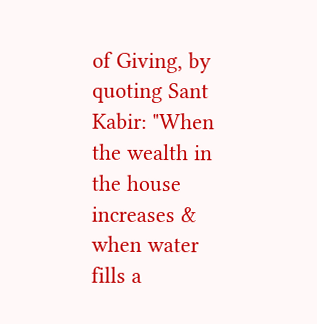of Giving, by quoting Sant Kabir: "When the wealth in the house increases & when water fills a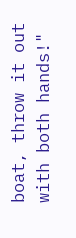boat, throw it out with both hands!"